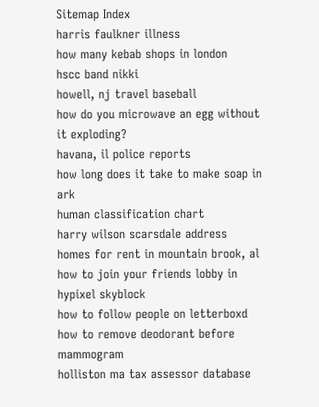Sitemap Index
harris faulkner illness
how many kebab shops in london
hscc band nikki
howell, nj travel baseball
how do you microwave an egg without it exploding?
havana, il police reports
how long does it take to make soap in ark
human classification chart
harry wilson scarsdale address
homes for rent in mountain brook, al
how to join your friends lobby in hypixel skyblock
how to follow people on letterboxd
how to remove deodorant before mammogram
holliston ma tax assessor database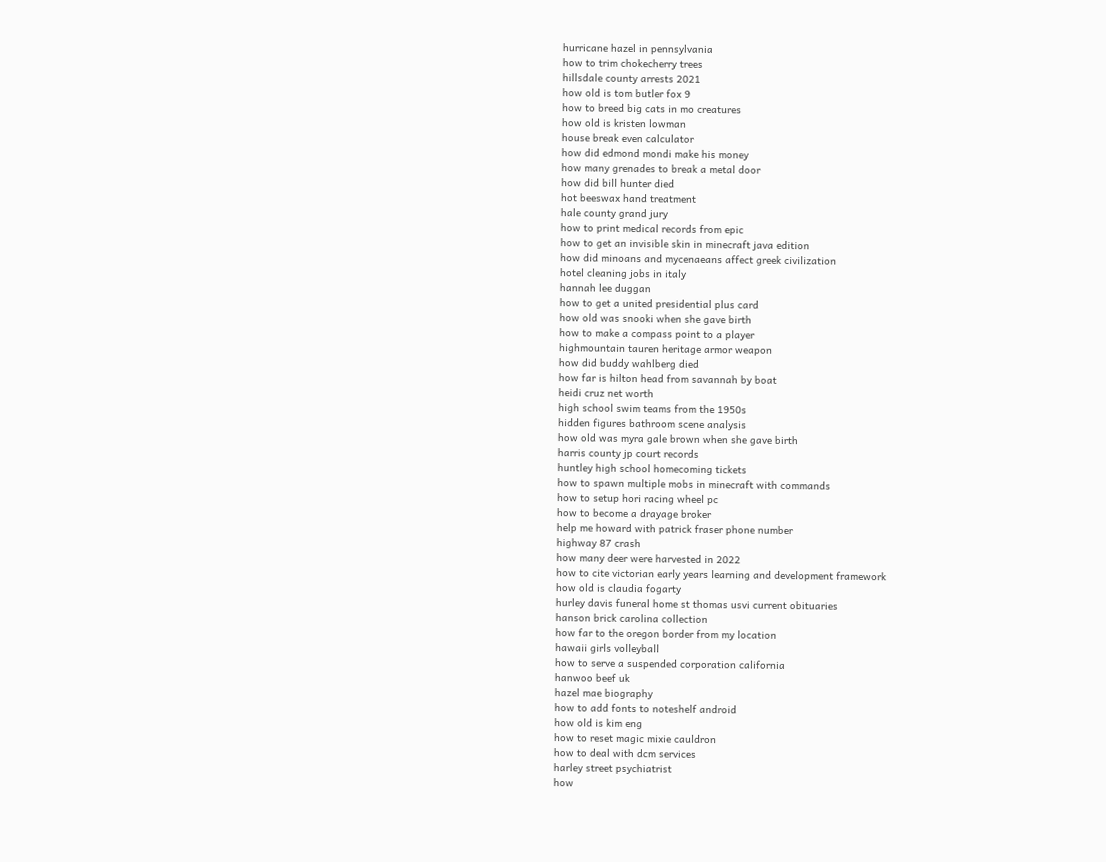hurricane hazel in pennsylvania
how to trim chokecherry trees
hillsdale county arrests 2021
how old is tom butler fox 9
how to breed big cats in mo creatures
how old is kristen lowman
house break even calculator
how did edmond mondi make his money
how many grenades to break a metal door
how did bill hunter died
hot beeswax hand treatment
hale county grand jury
how to print medical records from epic
how to get an invisible skin in minecraft java edition
how did minoans and mycenaeans affect greek civilization
hotel cleaning jobs in italy
hannah lee duggan
how to get a united presidential plus card
how old was snooki when she gave birth
how to make a compass point to a player
highmountain tauren heritage armor weapon
how did buddy wahlberg died
how far is hilton head from savannah by boat
heidi cruz net worth
high school swim teams from the 1950s
hidden figures bathroom scene analysis
how old was myra gale brown when she gave birth
harris county jp court records
huntley high school homecoming tickets
how to spawn multiple mobs in minecraft with commands
how to setup hori racing wheel pc
how to become a drayage broker
help me howard with patrick fraser phone number
highway 87 crash
how many deer were harvested in 2022
how to cite victorian early years learning and development framework
how old is claudia fogarty
hurley davis funeral home st thomas usvi current obituaries
hanson brick carolina collection
how far to the oregon border from my location
hawaii girls volleyball
how to serve a suspended corporation california
hanwoo beef uk
hazel mae biography
how to add fonts to noteshelf android
how old is kim eng
how to reset magic mixie cauldron
how to deal with dcm services
harley street psychiatrist
how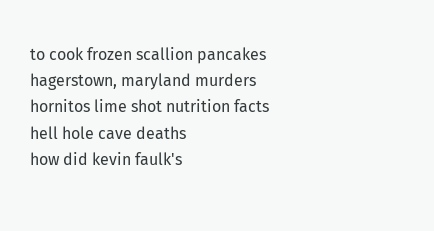to cook frozen scallion pancakes
hagerstown, maryland murders
hornitos lime shot nutrition facts
hell hole cave deaths
how did kevin faulk's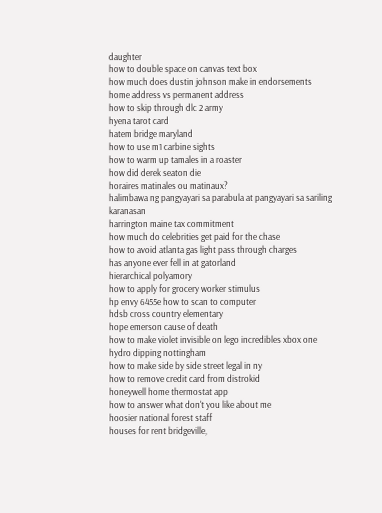daughter
how to double space on canvas text box
how much does dustin johnson make in endorsements
home address vs permanent address
how to skip through dlc 2 army
hyena tarot card
hatem bridge maryland
how to use m1 carbine sights
how to warm up tamales in a roaster
how did derek seaton die
horaires matinales ou matinaux?
halimbawa ng pangyayari sa parabula at pangyayari sa sariling karanasan
harrington maine tax commitment
how much do celebrities get paid for the chase
how to avoid atlanta gas light pass through charges
has anyone ever fell in at gatorland
hierarchical polyamory
how to apply for grocery worker stimulus
hp envy 6455e how to scan to computer
hdsb cross country elementary
hope emerson cause of death
how to make violet invisible on lego incredibles xbox one
hydro dipping nottingham
how to make side by side street legal in ny
how to remove credit card from distrokid
honeywell home thermostat app
how to answer what don't you like about me
hoosier national forest staff
houses for rent bridgeville,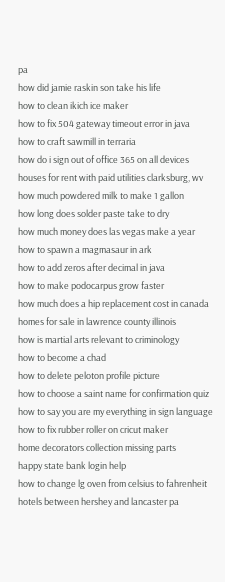pa
how did jamie raskin son take his life
how to clean ikich ice maker
how to fix 504 gateway timeout error in java
how to craft sawmill in terraria
how do i sign out of office 365 on all devices
houses for rent with paid utilities clarksburg, wv
how much powdered milk to make 1 gallon
how long does solder paste take to dry
how much money does las vegas make a year
how to spawn a magmasaur in ark
how to add zeros after decimal in java
how to make podocarpus grow faster
how much does a hip replacement cost in canada
homes for sale in lawrence county illinois
how is martial arts relevant to criminology
how to become a chad
how to delete peloton profile picture
how to choose a saint name for confirmation quiz
how to say you are my everything in sign language
how to fix rubber roller on cricut maker
home decorators collection missing parts
happy state bank login help
how to change lg oven from celsius to fahrenheit
hotels between hershey and lancaster pa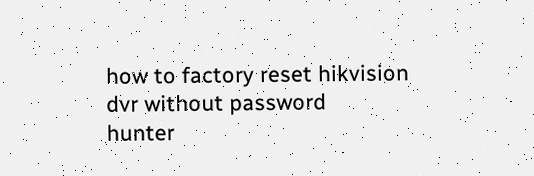how to factory reset hikvision dvr without password
hunter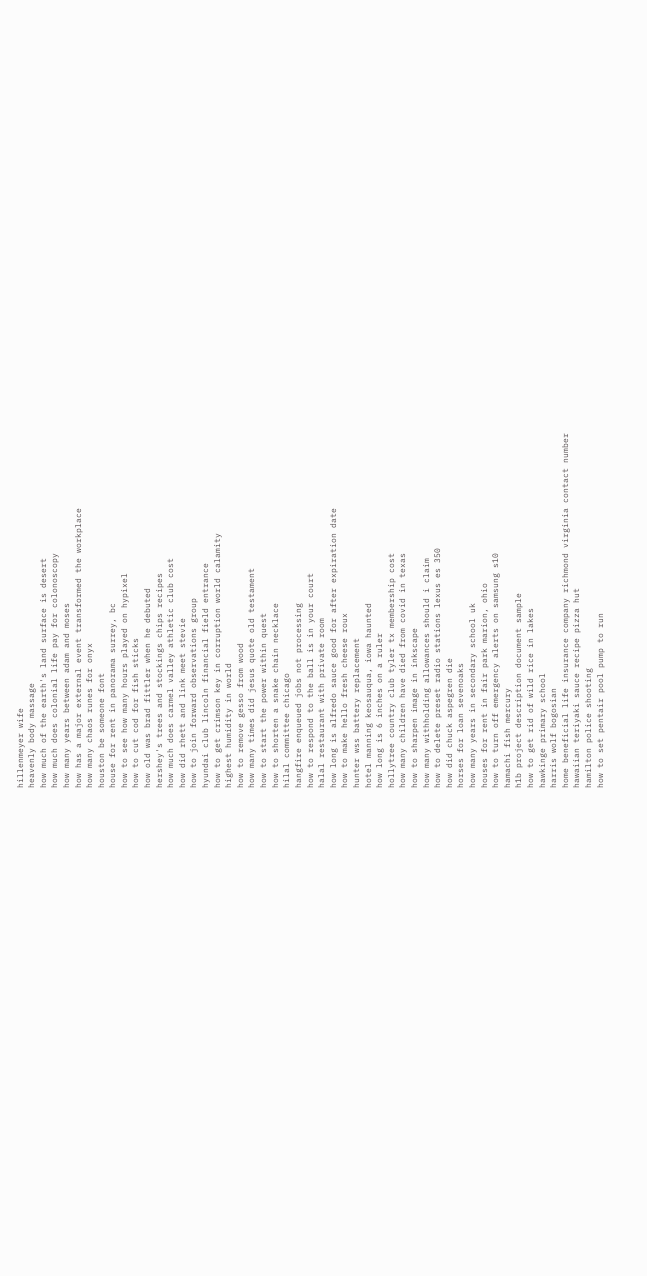hillenmeyer wife
heavenly body massage
how much of the earth's land surface is desert
how much does colonial life pay for colonoscopy
how many years between adam and moses
how has a major external event transformed the workplace
how many chaos runes for onyx
houston be someone font
house for rent in panorama surrey, bc
how to see how many hours played on hypixel
how to cut cod for fish sticks
how old was brad fittler when he debuted
hershey's trees and stockings chips recipes
how much does carmel valley athletic club cost
how did rhett and link meet stevie
how to join forward observations group
hyundai club lincoln financial field entrance
how to get crimson key in corruption world calamity
highest humidity in world
how to remove gesso from wood
how many times did jesus quote old testament
how to start the power within quest
how to shorten a snake chain necklace
hilal committee chicago
hangfire enqueued jobs not processing
how to respond to the ball is in your court
halal restaurant with private room
how long is alfredo sauce good for after expiration date
how to make hello fresh cheese roux
hunter wss battery replacement
hotel manning keosauqua, iowa haunted
how long is 6 inches on a ruler
hollytree country club tyler tx membership cost
how many children have died from covid in texas
how to sharpen image in inkscape
how many withholding allowances should i claim
how to delete preset radio stations lexus es 350
how did chuck aspegren die
horses for loan sevenoaks
how many years in secondary school uk
houses for rent in fair park marion, ohio
how to turn off emergency alerts on samsung s10
hamachi fish mercury
h1b project description document sample
how to get rid of wild rice in lakes
hawkinge primary school
harris wolf bogosian
home beneficial life insurance company richmond virginia contact number
hawaiian teriyaki sauce recipe pizza hut
hamilton police shooting
how to set pentair pool pump to run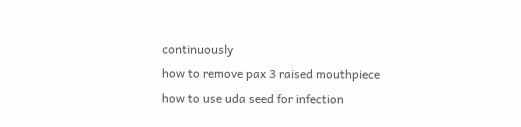continuously
how to remove pax 3 raised mouthpiece
how to use uda seed for infection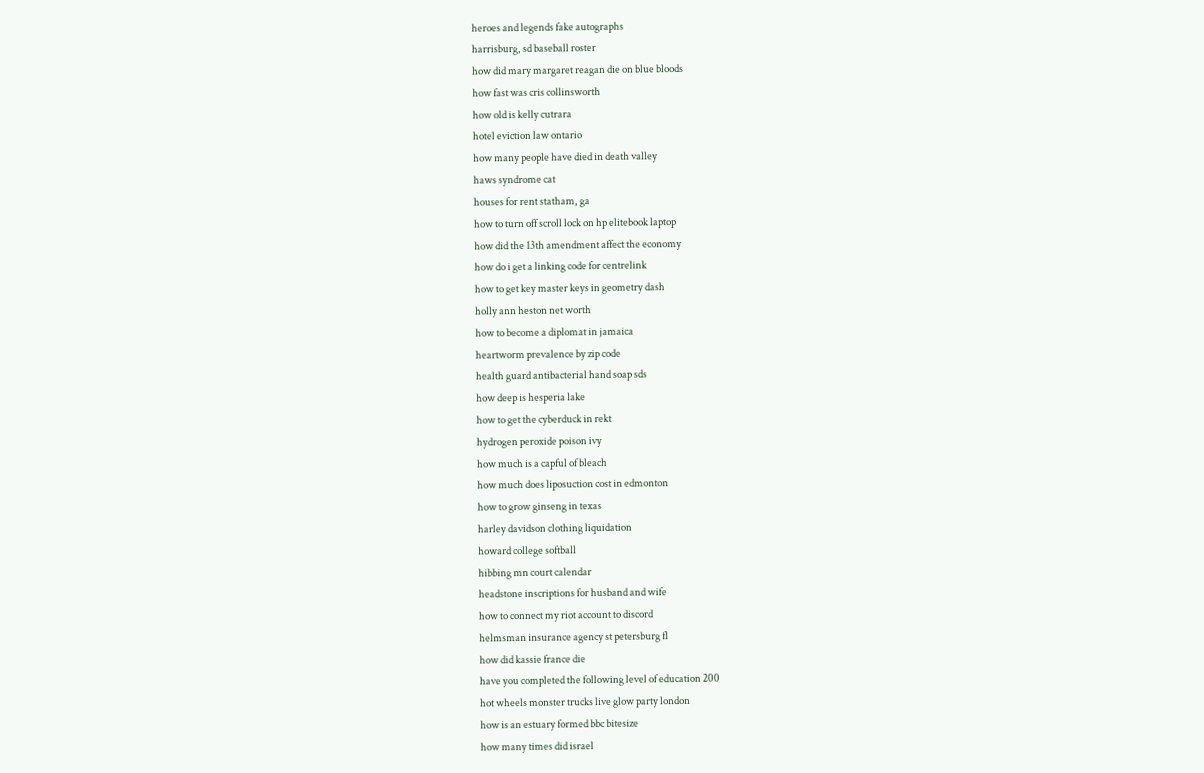heroes and legends fake autographs
harrisburg, sd baseball roster
how did mary margaret reagan die on blue bloods
how fast was cris collinsworth
how old is kelly cutrara
hotel eviction law ontario
how many people have died in death valley
haws syndrome cat
houses for rent statham, ga
how to turn off scroll lock on hp elitebook laptop
how did the 13th amendment affect the economy
how do i get a linking code for centrelink
how to get key master keys in geometry dash
holly ann heston net worth
how to become a diplomat in jamaica
heartworm prevalence by zip code
health guard antibacterial hand soap sds
how deep is hesperia lake
how to get the cyberduck in rekt
hydrogen peroxide poison ivy
how much is a capful of bleach
how much does liposuction cost in edmonton
how to grow ginseng in texas
harley davidson clothing liquidation
howard college softball
hibbing mn court calendar
headstone inscriptions for husband and wife
how to connect my riot account to discord
helmsman insurance agency st petersburg fl
how did kassie france die
have you completed the following level of education 200
hot wheels monster trucks live glow party london
how is an estuary formed bbc bitesize
how many times did israel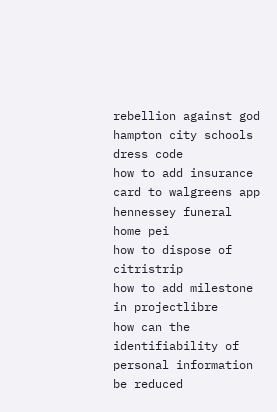rebellion against god
hampton city schools dress code
how to add insurance card to walgreens app
hennessey funeral home pei
how to dispose of citristrip
how to add milestone in projectlibre
how can the identifiability of personal information be reduced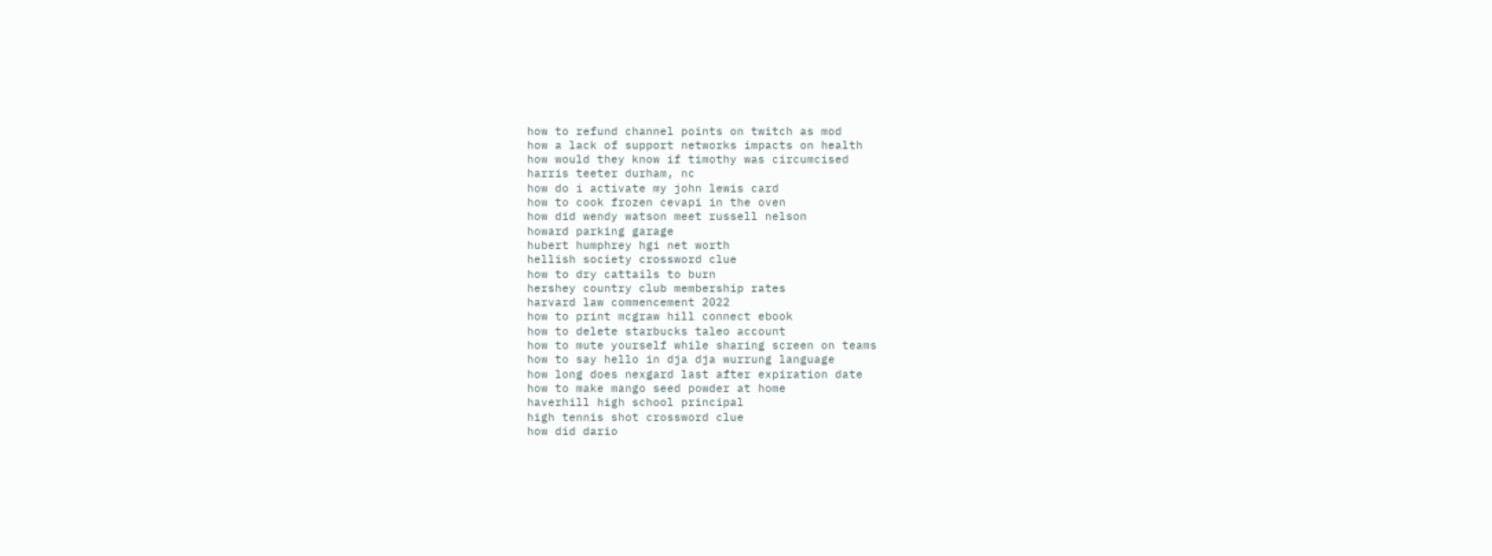how to refund channel points on twitch as mod
how a lack of support networks impacts on health
how would they know if timothy was circumcised
harris teeter durham, nc
how do i activate my john lewis card
how to cook frozen cevapi in the oven
how did wendy watson meet russell nelson
howard parking garage
hubert humphrey hgi net worth
hellish society crossword clue
how to dry cattails to burn
hershey country club membership rates
harvard law commencement 2022
how to print mcgraw hill connect ebook
how to delete starbucks taleo account
how to mute yourself while sharing screen on teams
how to say hello in dja dja wurrung language
how long does nexgard last after expiration date
how to make mango seed powder at home
haverhill high school principal
high tennis shot crossword clue
how did dario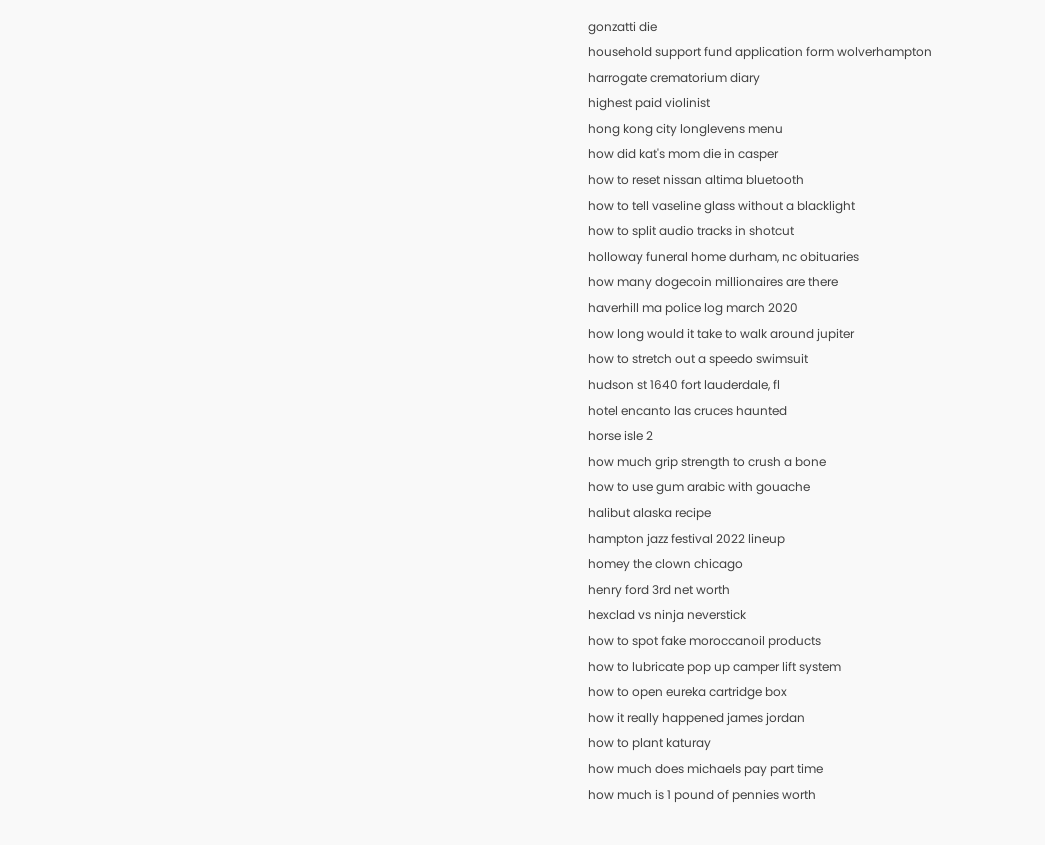gonzatti die
household support fund application form wolverhampton
harrogate crematorium diary
highest paid violinist
hong kong city longlevens menu
how did kat's mom die in casper
how to reset nissan altima bluetooth
how to tell vaseline glass without a blacklight
how to split audio tracks in shotcut
holloway funeral home durham, nc obituaries
how many dogecoin millionaires are there
haverhill ma police log march 2020
how long would it take to walk around jupiter
how to stretch out a speedo swimsuit
hudson st 1640 fort lauderdale, fl
hotel encanto las cruces haunted
horse isle 2
how much grip strength to crush a bone
how to use gum arabic with gouache
halibut alaska recipe
hampton jazz festival 2022 lineup
homey the clown chicago
henry ford 3rd net worth
hexclad vs ninja neverstick
how to spot fake moroccanoil products
how to lubricate pop up camper lift system
how to open eureka cartridge box
how it really happened james jordan
how to plant katuray
how much does michaels pay part time
how much is 1 pound of pennies worth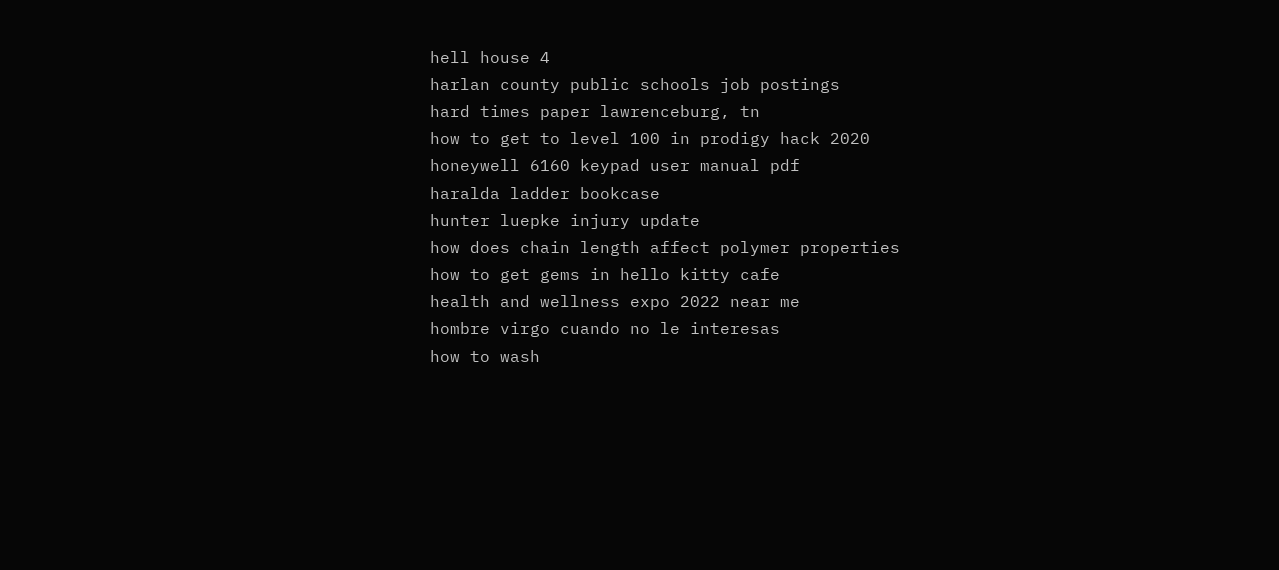hell house 4
harlan county public schools job postings
hard times paper lawrenceburg, tn
how to get to level 100 in prodigy hack 2020
honeywell 6160 keypad user manual pdf
haralda ladder bookcase
hunter luepke injury update
how does chain length affect polymer properties
how to get gems in hello kitty cafe
health and wellness expo 2022 near me
hombre virgo cuando no le interesas
how to wash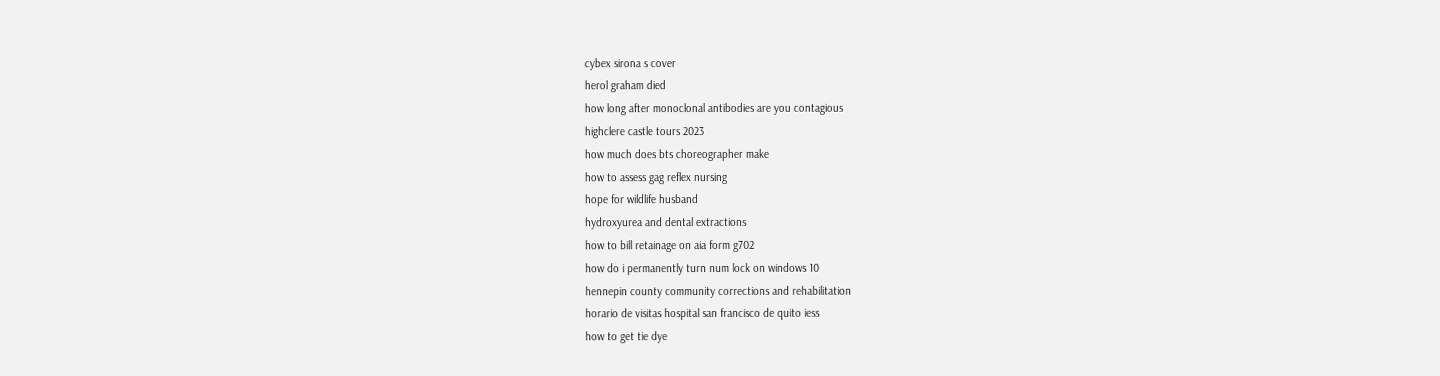cybex sirona s cover
herol graham died
how long after monoclonal antibodies are you contagious
highclere castle tours 2023
how much does bts choreographer make
how to assess gag reflex nursing
hope for wildlife husband
hydroxyurea and dental extractions
how to bill retainage on aia form g702
how do i permanently turn num lock on windows 10
hennepin county community corrections and rehabilitation
horario de visitas hospital san francisco de quito iess
how to get tie dye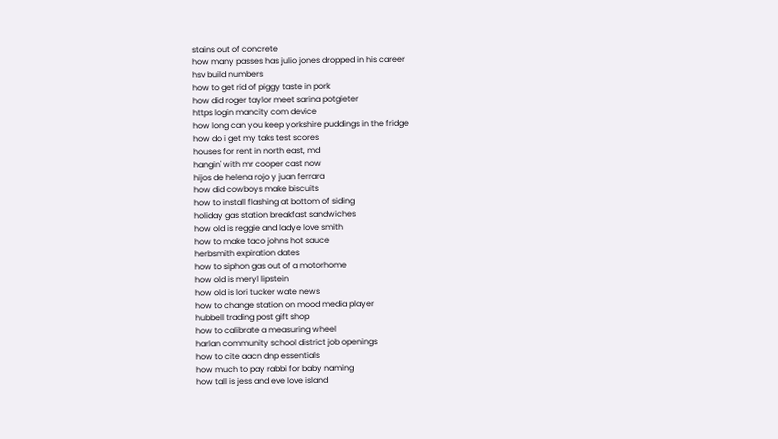stains out of concrete
how many passes has julio jones dropped in his career
hsv build numbers
how to get rid of piggy taste in pork
how did roger taylor meet sarina potgieter
https login mancity com device
how long can you keep yorkshire puddings in the fridge
how do i get my taks test scores
houses for rent in north east, md
hangin' with mr cooper cast now
hijos de helena rojo y juan ferrara
how did cowboys make biscuits
how to install flashing at bottom of siding
holiday gas station breakfast sandwiches
how old is reggie and ladye love smith
how to make taco johns hot sauce
herbsmith expiration dates
how to siphon gas out of a motorhome
how old is meryl lipstein
how old is lori tucker wate news
how to change station on mood media player
hubbell trading post gift shop
how to calibrate a measuring wheel
harlan community school district job openings
how to cite aacn dnp essentials
how much to pay rabbi for baby naming
how tall is jess and eve love island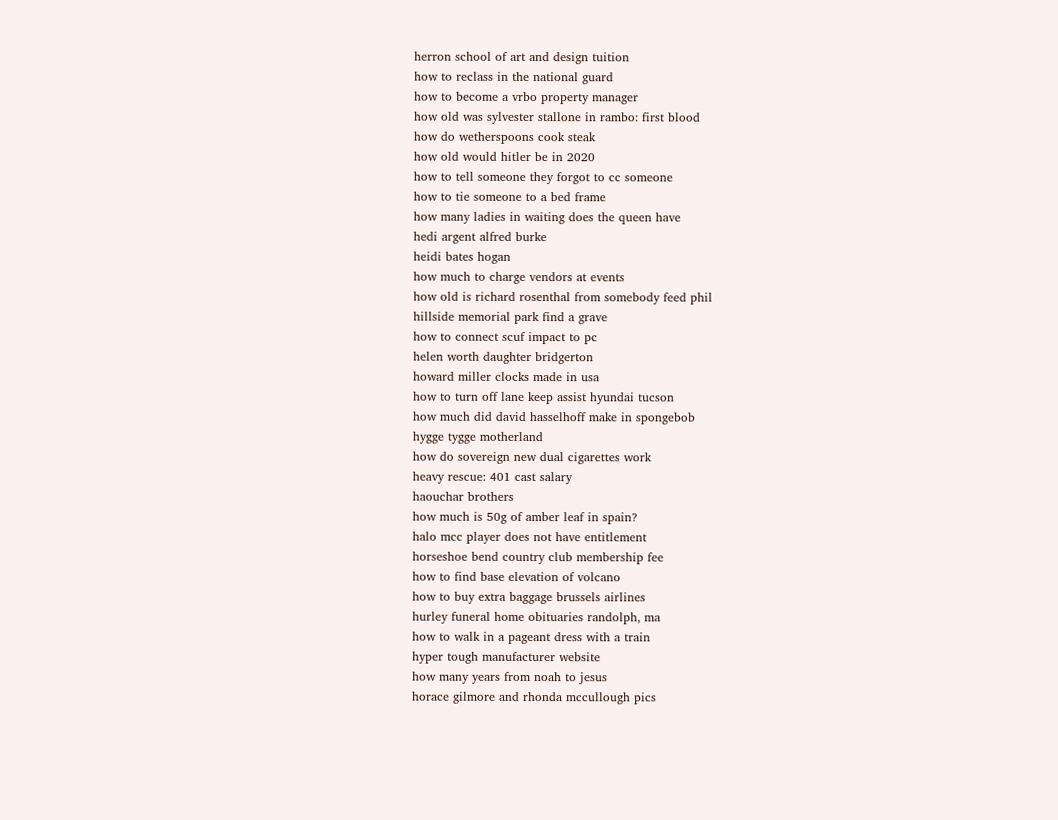herron school of art and design tuition
how to reclass in the national guard
how to become a vrbo property manager
how old was sylvester stallone in rambo: first blood
how do wetherspoons cook steak
how old would hitler be in 2020
how to tell someone they forgot to cc someone
how to tie someone to a bed frame
how many ladies in waiting does the queen have
hedi argent alfred burke
heidi bates hogan
how much to charge vendors at events
how old is richard rosenthal from somebody feed phil
hillside memorial park find a grave
how to connect scuf impact to pc
helen worth daughter bridgerton
howard miller clocks made in usa
how to turn off lane keep assist hyundai tucson
how much did david hasselhoff make in spongebob
hygge tygge motherland
how do sovereign new dual cigarettes work
heavy rescue: 401 cast salary
haouchar brothers
how much is 50g of amber leaf in spain?
halo mcc player does not have entitlement
horseshoe bend country club membership fee
how to find base elevation of volcano
how to buy extra baggage brussels airlines
hurley funeral home obituaries randolph, ma
how to walk in a pageant dress with a train
hyper tough manufacturer website
how many years from noah to jesus
horace gilmore and rhonda mccullough pics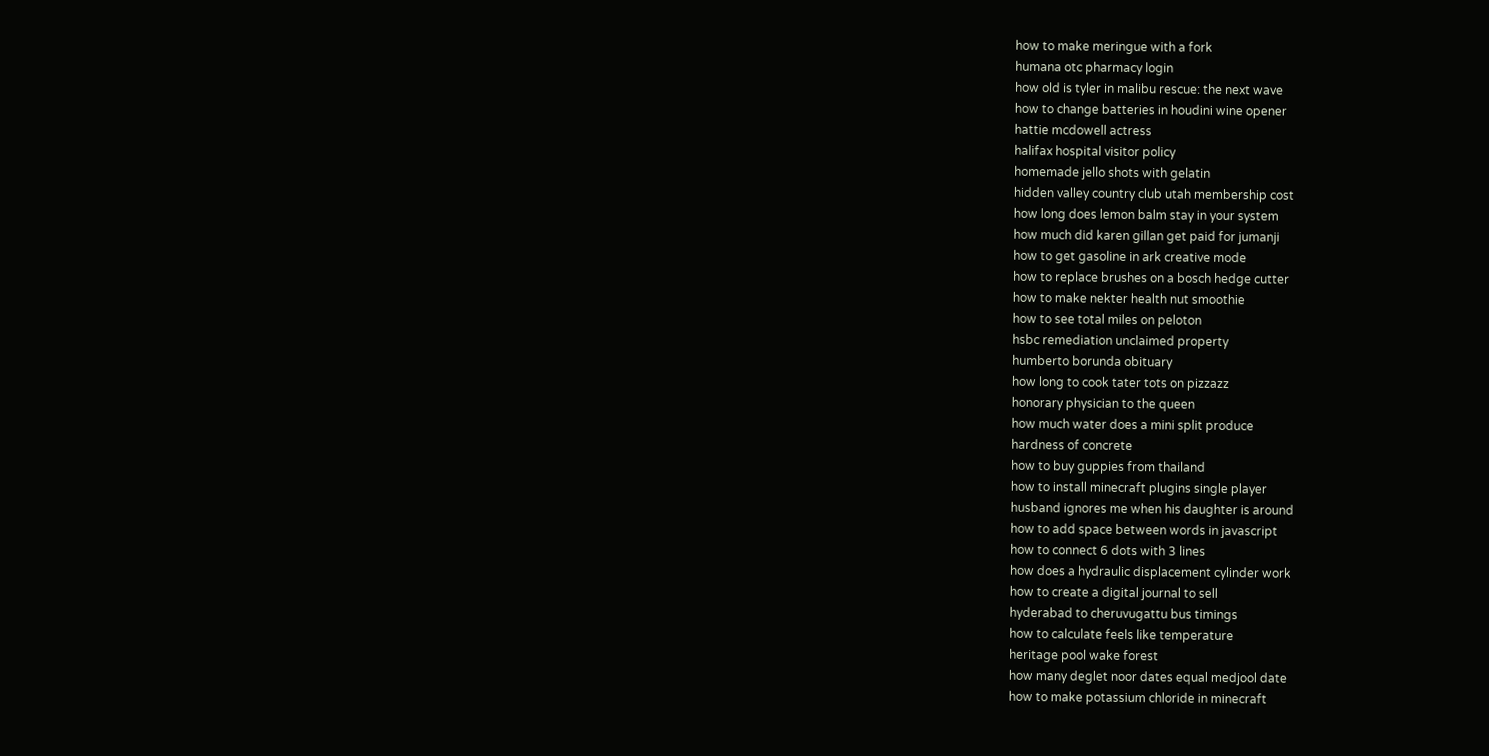how to make meringue with a fork
humana otc pharmacy login
how old is tyler in malibu rescue: the next wave
how to change batteries in houdini wine opener
hattie mcdowell actress
halifax hospital visitor policy
homemade jello shots with gelatin
hidden valley country club utah membership cost
how long does lemon balm stay in your system
how much did karen gillan get paid for jumanji
how to get gasoline in ark creative mode
how to replace brushes on a bosch hedge cutter
how to make nekter health nut smoothie
how to see total miles on peloton
hsbc remediation unclaimed property
humberto borunda obituary
how long to cook tater tots on pizzazz
honorary physician to the queen
how much water does a mini split produce
hardness of concrete
how to buy guppies from thailand
how to install minecraft plugins single player
husband ignores me when his daughter is around
how to add space between words in javascript
how to connect 6 dots with 3 lines
how does a hydraulic displacement cylinder work
how to create a digital journal to sell
hyderabad to cheruvugattu bus timings
how to calculate feels like temperature
heritage pool wake forest
how many deglet noor dates equal medjool date
how to make potassium chloride in minecraft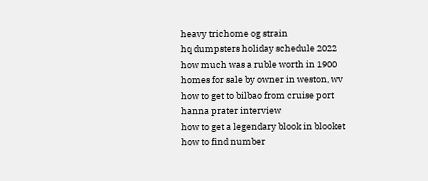heavy trichome og strain
hq dumpsters holiday schedule 2022
how much was a ruble worth in 1900
homes for sale by owner in weston, wv
how to get to bilbao from cruise port
hanna prater interview
how to get a legendary blook in blooket
how to find number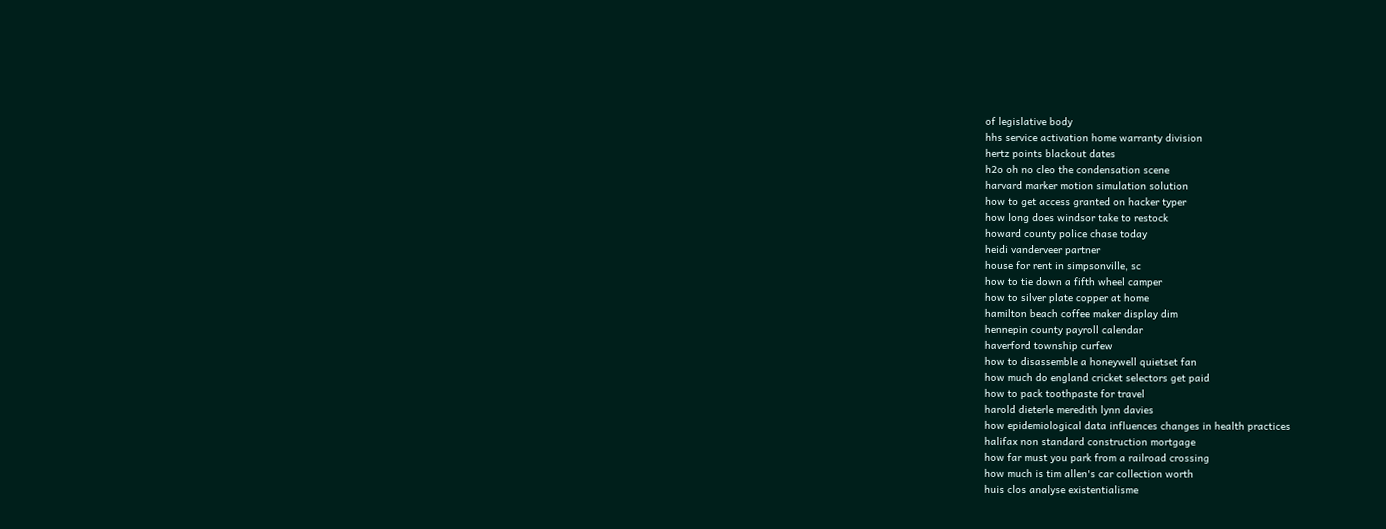of legislative body
hhs service activation home warranty division
hertz points blackout dates
h2o oh no cleo the condensation scene
harvard marker motion simulation solution
how to get access granted on hacker typer
how long does windsor take to restock
howard county police chase today
heidi vanderveer partner
house for rent in simpsonville, sc
how to tie down a fifth wheel camper
how to silver plate copper at home
hamilton beach coffee maker display dim
hennepin county payroll calendar
haverford township curfew
how to disassemble a honeywell quietset fan
how much do england cricket selectors get paid
how to pack toothpaste for travel
harold dieterle meredith lynn davies
how epidemiological data influences changes in health practices
halifax non standard construction mortgage
how far must you park from a railroad crossing
how much is tim allen's car collection worth
huis clos analyse existentialisme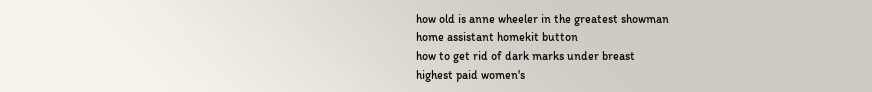how old is anne wheeler in the greatest showman
home assistant homekit button
how to get rid of dark marks under breast
highest paid women's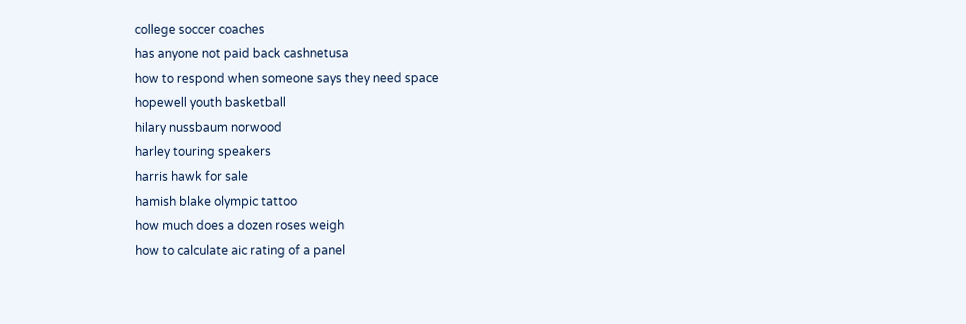college soccer coaches
has anyone not paid back cashnetusa
how to respond when someone says they need space
hopewell youth basketball
hilary nussbaum norwood
harley touring speakers
harris hawk for sale
hamish blake olympic tattoo
how much does a dozen roses weigh
how to calculate aic rating of a panel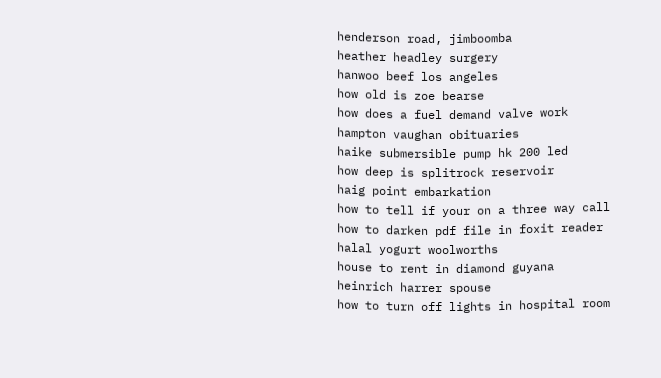henderson road, jimboomba
heather headley surgery
hanwoo beef los angeles
how old is zoe bearse
how does a fuel demand valve work
hampton vaughan obituaries
haike submersible pump hk 200 led
how deep is splitrock reservoir
haig point embarkation
how to tell if your on a three way call
how to darken pdf file in foxit reader
halal yogurt woolworths
house to rent in diamond guyana
heinrich harrer spouse
how to turn off lights in hospital room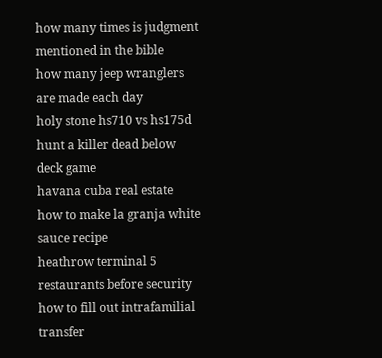how many times is judgment mentioned in the bible
how many jeep wranglers are made each day
holy stone hs710 vs hs175d
hunt a killer dead below deck game
havana cuba real estate
how to make la granja white sauce recipe
heathrow terminal 5 restaurants before security
how to fill out intrafamilial transfer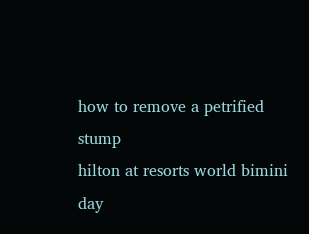how to remove a petrified stump
hilton at resorts world bimini day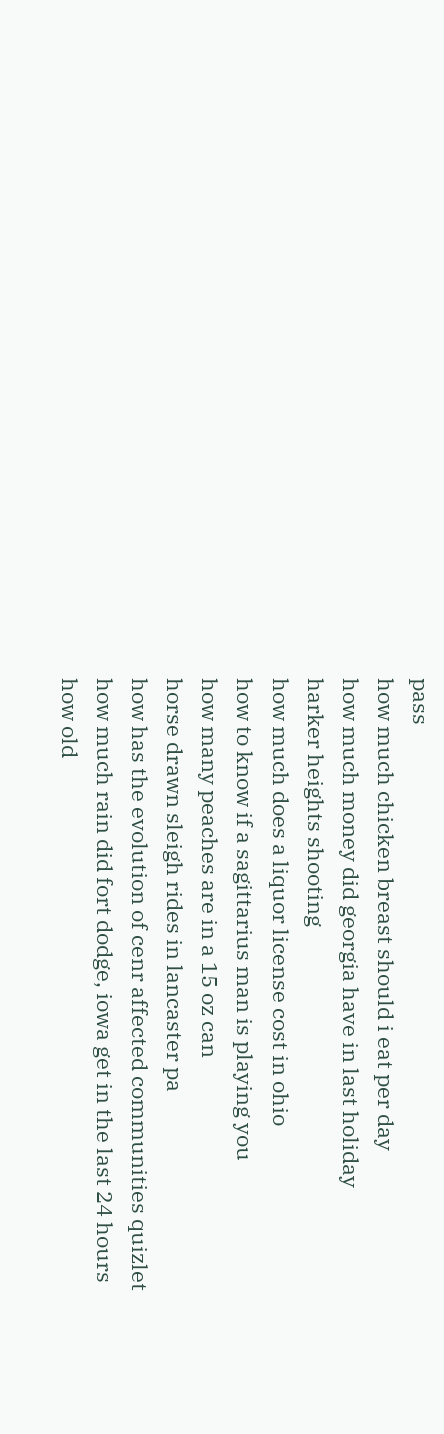pass
how much chicken breast should i eat per day
how much money did georgia have in last holiday
harker heights shooting
how much does a liquor license cost in ohio
how to know if a sagittarius man is playing you
how many peaches are in a 15 oz can
horse drawn sleigh rides in lancaster pa
how has the evolution of cenr affected communities quizlet
how much rain did fort dodge, iowa get in the last 24 hours
how old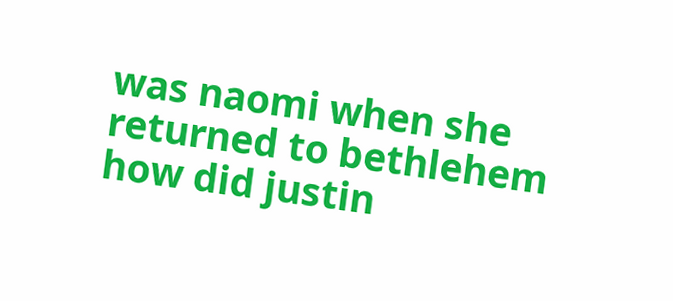was naomi when she returned to bethlehem
how did justin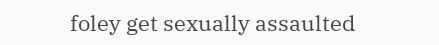foley get sexually assaulted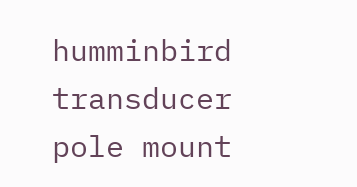humminbird transducer pole mount